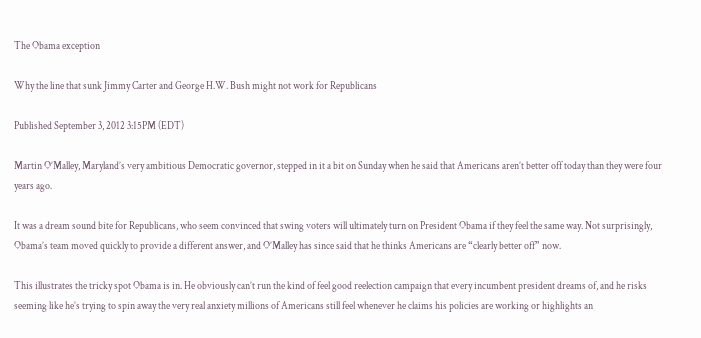The Obama exception

Why the line that sunk Jimmy Carter and George H.W. Bush might not work for Republicans

Published September 3, 2012 3:15PM (EDT)

Martin O’Malley, Maryland’s very ambitious Democratic governor, stepped in it a bit on Sunday when he said that Americans aren’t better off today than they were four years ago.

It was a dream sound bite for Republicans, who seem convinced that swing voters will ultimately turn on President Obama if they feel the same way. Not surprisingly, Obama’s team moved quickly to provide a different answer, and O’Malley has since said that he thinks Americans are “clearly better off” now.

This illustrates the tricky spot Obama is in. He obviously can’t run the kind of feel good reelection campaign that every incumbent president dreams of, and he risks seeming like he’s trying to spin away the very real anxiety millions of Americans still feel whenever he claims his policies are working or highlights an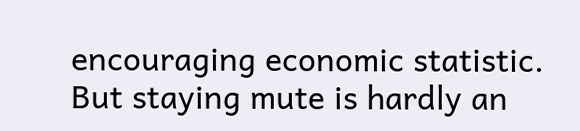encouraging economic statistic. But staying mute is hardly an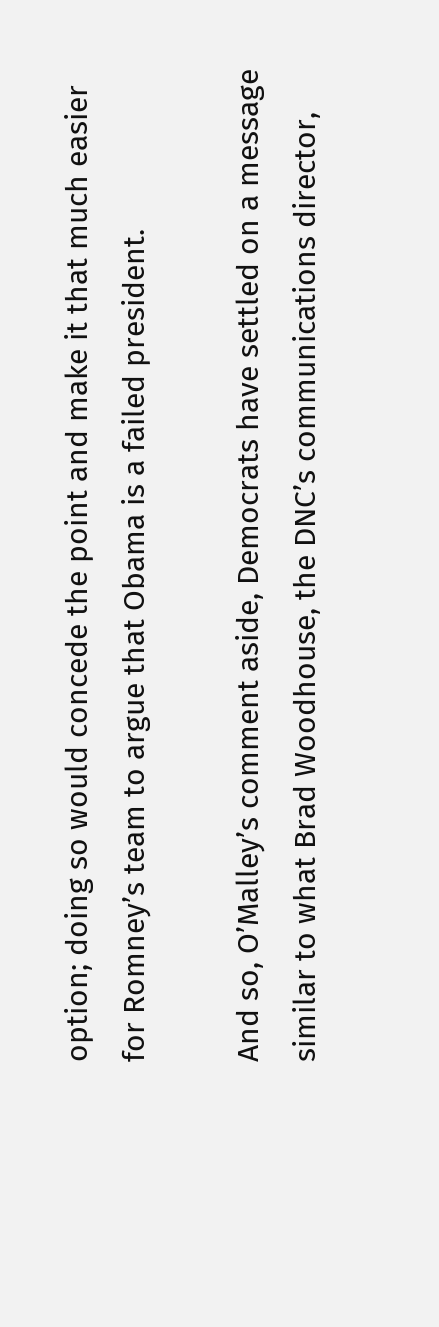option; doing so would concede the point and make it that much easier for Romney’s team to argue that Obama is a failed president.

And so, O’Malley’s comment aside, Democrats have settled on a message similar to what Brad Woodhouse, the DNC’s communications director,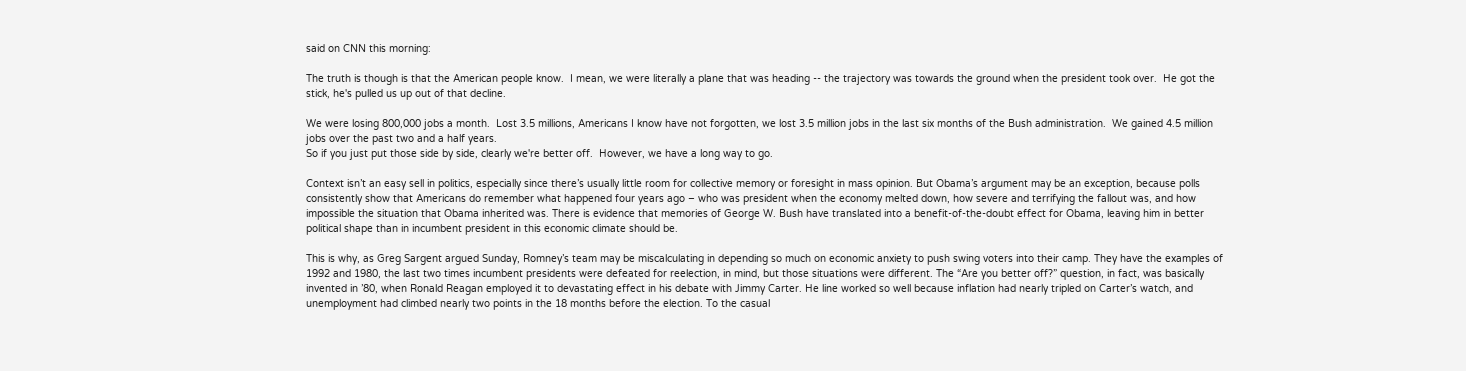said on CNN this morning:

The truth is though is that the American people know.  I mean, we were literally a plane that was heading -- the trajectory was towards the ground when the president took over.  He got the stick, he's pulled us up out of that decline.

We were losing 800,000 jobs a month.  Lost 3.5 millions, Americans I know have not forgotten, we lost 3.5 million jobs in the last six months of the Bush administration.  We gained 4.5 million jobs over the past two and a half years.
So if you just put those side by side, clearly we're better off.  However, we have a long way to go.

Context isn’t an easy sell in politics, especially since there’s usually little room for collective memory or foresight in mass opinion. But Obama’s argument may be an exception, because polls consistently show that Americans do remember what happened four years ago – who was president when the economy melted down, how severe and terrifying the fallout was, and how impossible the situation that Obama inherited was. There is evidence that memories of George W. Bush have translated into a benefit-of-the-doubt effect for Obama, leaving him in better political shape than in incumbent president in this economic climate should be.

This is why, as Greg Sargent argued Sunday, Romney’s team may be miscalculating in depending so much on economic anxiety to push swing voters into their camp. They have the examples of 1992 and 1980, the last two times incumbent presidents were defeated for reelection, in mind, but those situations were different. The “Are you better off?” question, in fact, was basically invented in ’80, when Ronald Reagan employed it to devastating effect in his debate with Jimmy Carter. He line worked so well because inflation had nearly tripled on Carter’s watch, and unemployment had climbed nearly two points in the 18 months before the election. To the casual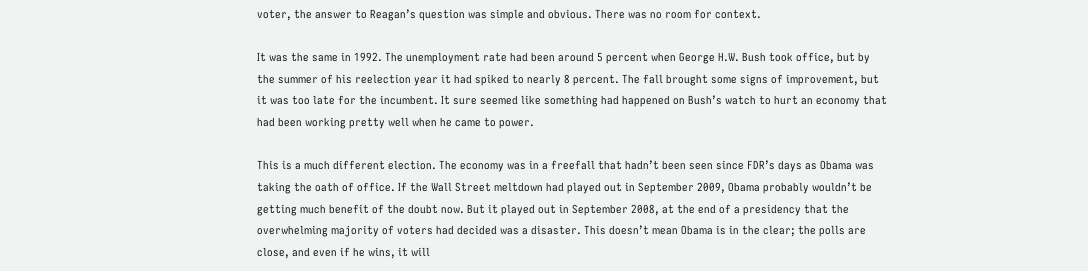voter, the answer to Reagan’s question was simple and obvious. There was no room for context.

It was the same in 1992. The unemployment rate had been around 5 percent when George H.W. Bush took office, but by the summer of his reelection year it had spiked to nearly 8 percent. The fall brought some signs of improvement, but it was too late for the incumbent. It sure seemed like something had happened on Bush’s watch to hurt an economy that had been working pretty well when he came to power.

This is a much different election. The economy was in a freefall that hadn’t been seen since FDR’s days as Obama was taking the oath of office. If the Wall Street meltdown had played out in September 2009, Obama probably wouldn’t be getting much benefit of the doubt now. But it played out in September 2008, at the end of a presidency that the overwhelming majority of voters had decided was a disaster. This doesn’t mean Obama is in the clear; the polls are close, and even if he wins, it will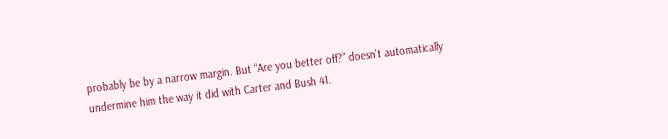probably be by a narrow margin. But “Are you better off?” doesn't automatically undermine him the way it did with Carter and Bush 41.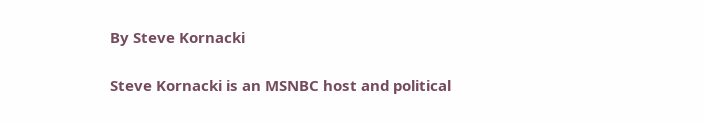By Steve Kornacki

Steve Kornacki is an MSNBC host and political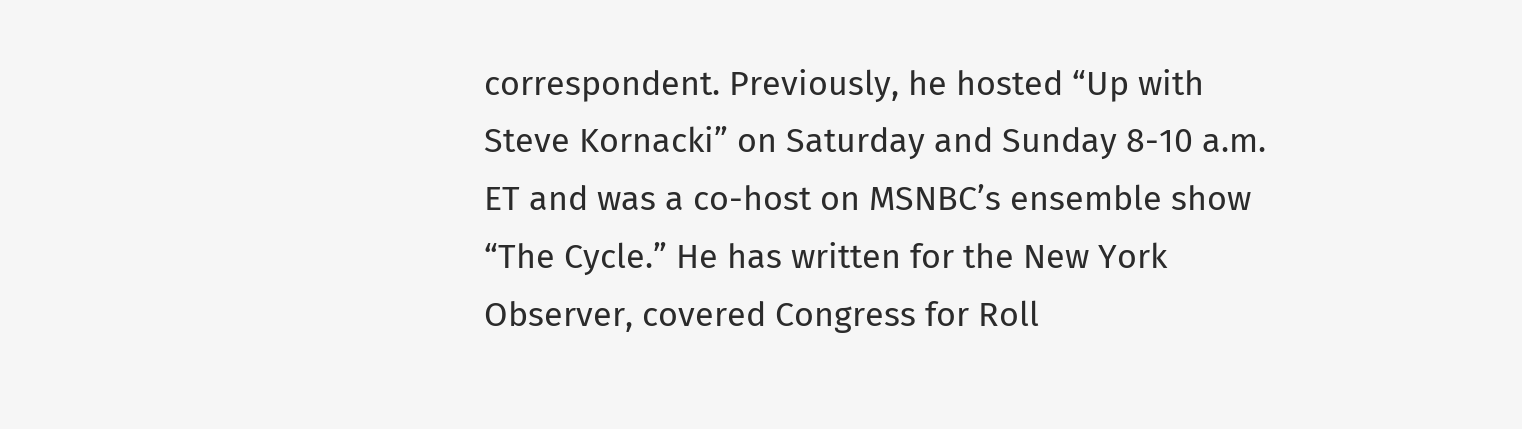correspondent. Previously, he hosted “Up with Steve Kornacki” on Saturday and Sunday 8-10 a.m. ET and was a co-host on MSNBC’s ensemble show “The Cycle.” He has written for the New York Observer, covered Congress for Roll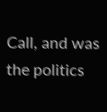Call, and was the politics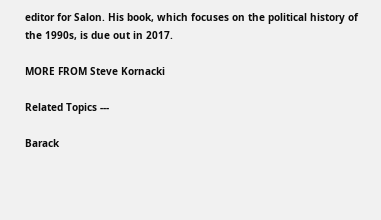editor for Salon. His book, which focuses on the political history of the 1990s, is due out in 2017.

MORE FROM Steve Kornacki

Related Topics ---

Barack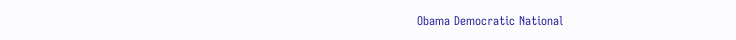Obama Democratic National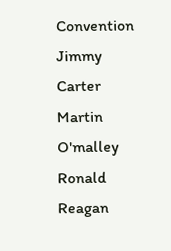Convention Jimmy Carter Martin O'malley Ronald Reagan